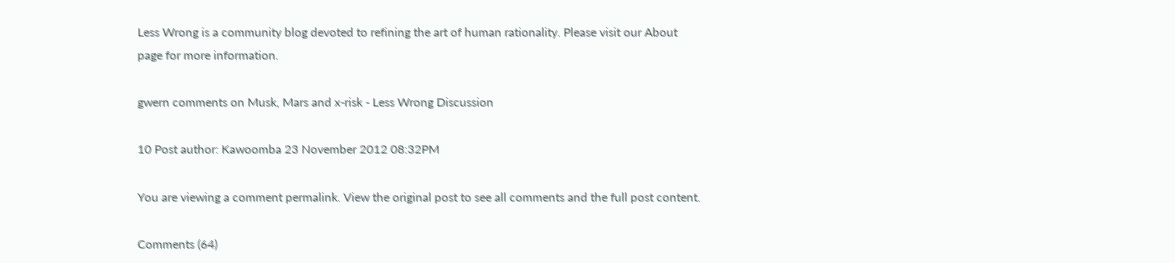Less Wrong is a community blog devoted to refining the art of human rationality. Please visit our About page for more information.

gwern comments on Musk, Mars and x-risk - Less Wrong Discussion

10 Post author: Kawoomba 23 November 2012 08:32PM

You are viewing a comment permalink. View the original post to see all comments and the full post content.

Comments (64)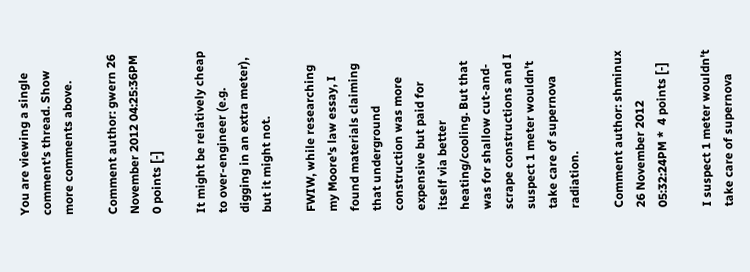You are viewing a single comment's thread. Show more comments above.

Comment author: gwern 26 November 2012 04:25:36PM 0 points [-]

It might be relatively cheap to over-engineer (e.g. digging in an extra meter), but it might not.

FWIW, while researching my Moore's law essay, I found materials claiming that underground construction was more expensive but paid for itself via better heating/cooling. But that was for shallow cut-and-scrape constructions and I suspect 1 meter wouldn't take care of supernova radiation.

Comment author: shminux 26 November 2012 05:32:24PM *  4 points [-]

I suspect 1 meter wouldn't take care of supernova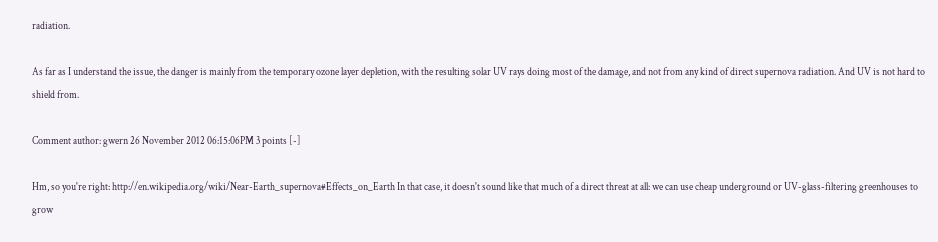radiation.

As far as I understand the issue, the danger is mainly from the temporary ozone layer depletion, with the resulting solar UV rays doing most of the damage, and not from any kind of direct supernova radiation. And UV is not hard to shield from.

Comment author: gwern 26 November 2012 06:15:06PM 3 points [-]

Hm, so you're right: http://en.wikipedia.org/wiki/Near-Earth_supernova#Effects_on_Earth In that case, it doesn't sound like that much of a direct threat at all: we can use cheap underground or UV-glass-filtering greenhouses to grow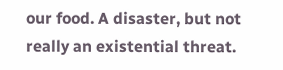our food. A disaster, but not really an existential threat.